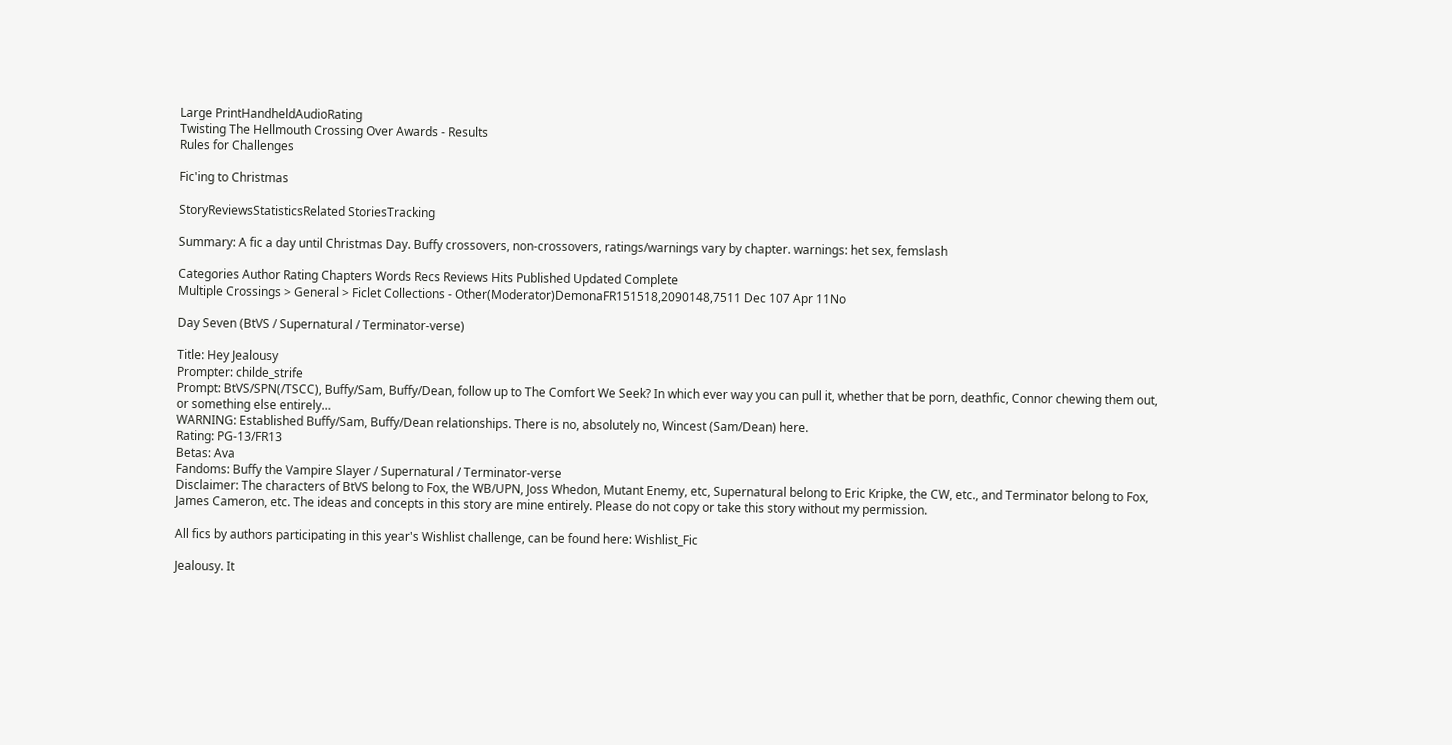Large PrintHandheldAudioRating
Twisting The Hellmouth Crossing Over Awards - Results
Rules for Challenges

Fic'ing to Christmas

StoryReviewsStatisticsRelated StoriesTracking

Summary: A fic a day until Christmas Day. Buffy crossovers, non-crossovers, ratings/warnings vary by chapter. warnings: het sex, femslash

Categories Author Rating Chapters Words Recs Reviews Hits Published Updated Complete
Multiple Crossings > General > Ficlet Collections - Other(Moderator)DemonaFR151518,2090148,7511 Dec 107 Apr 11No

Day Seven (BtVS / Supernatural / Terminator-verse)

Title: Hey Jealousy
Prompter: childe_strife
Prompt: BtVS/SPN(/TSCC), Buffy/Sam, Buffy/Dean, follow up to The Comfort We Seek? In which ever way you can pull it, whether that be porn, deathfic, Connor chewing them out, or something else entirely…
WARNING: Established Buffy/Sam, Buffy/Dean relationships. There is no, absolutely no, Wincest (Sam/Dean) here.
Rating: PG-13/FR13
Betas: Ava
Fandoms: Buffy the Vampire Slayer / Supernatural / Terminator-verse
Disclaimer: The characters of BtVS belong to Fox, the WB/UPN, Joss Whedon, Mutant Enemy, etc, Supernatural belong to Eric Kripke, the CW, etc., and Terminator belong to Fox, James Cameron, etc. The ideas and concepts in this story are mine entirely. Please do not copy or take this story without my permission.

All fics by authors participating in this year's Wishlist challenge, can be found here: Wishlist_Fic

Jealousy. It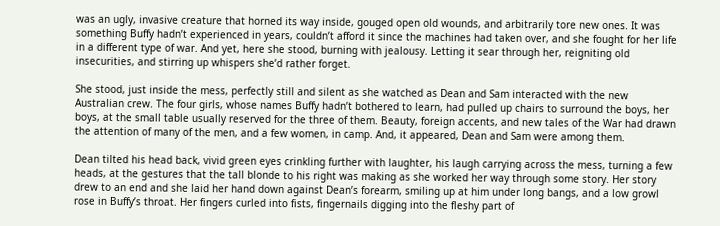was an ugly, invasive creature that horned its way inside, gouged open old wounds, and arbitrarily tore new ones. It was something Buffy hadn’t experienced in years, couldn’t afford it since the machines had taken over, and she fought for her life in a different type of war. And yet, here she stood, burning with jealousy. Letting it sear through her, reigniting old insecurities, and stirring up whispers she’d rather forget.

She stood, just inside the mess, perfectly still and silent as she watched as Dean and Sam interacted with the new Australian crew. The four girls, whose names Buffy hadn’t bothered to learn, had pulled up chairs to surround the boys, her boys, at the small table usually reserved for the three of them. Beauty, foreign accents, and new tales of the War had drawn the attention of many of the men, and a few women, in camp. And, it appeared, Dean and Sam were among them.

Dean tilted his head back, vivid green eyes crinkling further with laughter, his laugh carrying across the mess, turning a few heads, at the gestures that the tall blonde to his right was making as she worked her way through some story. Her story drew to an end and she laid her hand down against Dean’s forearm, smiling up at him under long bangs, and a low growl rose in Buffy’s throat. Her fingers curled into fists, fingernails digging into the fleshy part of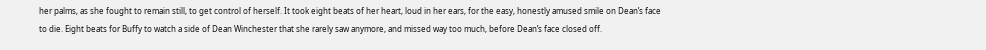her palms, as she fought to remain still, to get control of herself. It took eight beats of her heart, loud in her ears, for the easy, honestly amused smile on Dean’s face to die. Eight beats for Buffy to watch a side of Dean Winchester that she rarely saw anymore, and missed way too much, before Dean’s face closed off.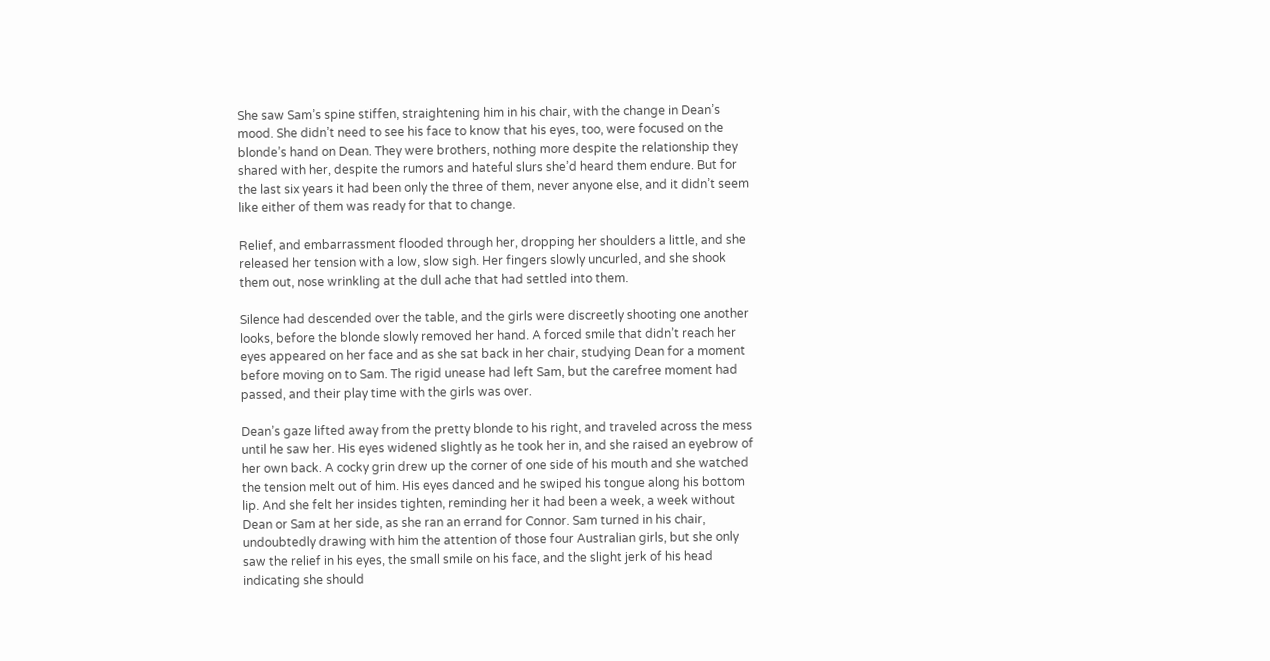She saw Sam’s spine stiffen, straightening him in his chair, with the change in Dean’s mood. She didn’t need to see his face to know that his eyes, too, were focused on the blonde’s hand on Dean. They were brothers, nothing more despite the relationship they shared with her, despite the rumors and hateful slurs she’d heard them endure. But for the last six years it had been only the three of them, never anyone else, and it didn’t seem like either of them was ready for that to change.

Relief, and embarrassment flooded through her, dropping her shoulders a little, and she released her tension with a low, slow sigh. Her fingers slowly uncurled, and she shook them out, nose wrinkling at the dull ache that had settled into them.

Silence had descended over the table, and the girls were discreetly shooting one another looks, before the blonde slowly removed her hand. A forced smile that didn’t reach her eyes appeared on her face and as she sat back in her chair, studying Dean for a moment before moving on to Sam. The rigid unease had left Sam, but the carefree moment had passed, and their play time with the girls was over.

Dean’s gaze lifted away from the pretty blonde to his right, and traveled across the mess until he saw her. His eyes widened slightly as he took her in, and she raised an eyebrow of her own back. A cocky grin drew up the corner of one side of his mouth and she watched the tension melt out of him. His eyes danced and he swiped his tongue along his bottom lip. And she felt her insides tighten, reminding her it had been a week, a week without Dean or Sam at her side, as she ran an errand for Connor. Sam turned in his chair, undoubtedly drawing with him the attention of those four Australian girls, but she only saw the relief in his eyes, the small smile on his face, and the slight jerk of his head indicating she should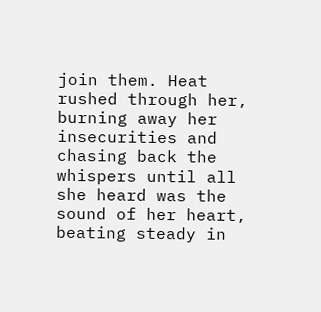join them. Heat rushed through her, burning away her insecurities and chasing back the whispers until all she heard was the sound of her heart, beating steady in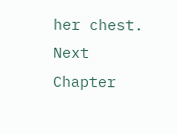her chest.
Next Chapter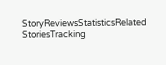StoryReviewsStatisticsRelated StoriesTracking